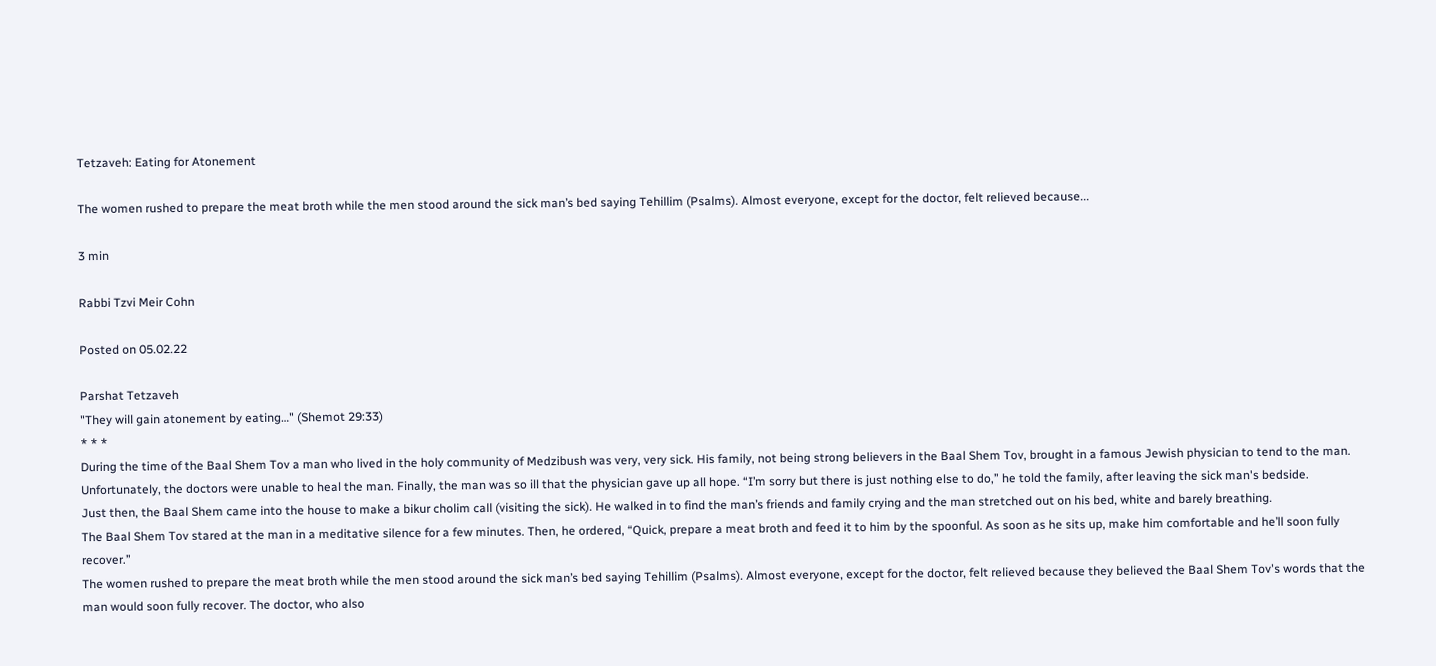Tetzaveh: Eating for Atonement

The women rushed to prepare the meat broth while the men stood around the sick man’s bed saying Tehillim (Psalms). Almost everyone, except for the doctor, felt relieved because...

3 min

Rabbi Tzvi Meir Cohn

Posted on 05.02.22

Parshat Tetzaveh
"They will gain atonement by eating…" (Shemot 29:33)
* * *
During the time of the Baal Shem Tov a man who lived in the holy community of Medzibush was very, very sick. His family, not being strong believers in the Baal Shem Tov, brought in a famous Jewish physician to tend to the man. Unfortunately, the doctors were unable to heal the man. Finally, the man was so ill that the physician gave up all hope. “I’m sorry but there is just nothing else to do,” he told the family, after leaving the sick man's bedside.
Just then, the Baal Shem came into the house to make a bikur cholim call (visiting the sick). He walked in to find the man’s friends and family crying and the man stretched out on his bed, white and barely breathing.
The Baal Shem Tov stared at the man in a meditative silence for a few minutes. Then, he ordered, “Quick, prepare a meat broth and feed it to him by the spoonful. As soon as he sits up, make him comfortable and he’ll soon fully recover.”
The women rushed to prepare the meat broth while the men stood around the sick man’s bed saying Tehillim (Psalms). Almost everyone, except for the doctor, felt relieved because they believed the Baal Shem Tov's words that the man would soon fully recover. The doctor, who also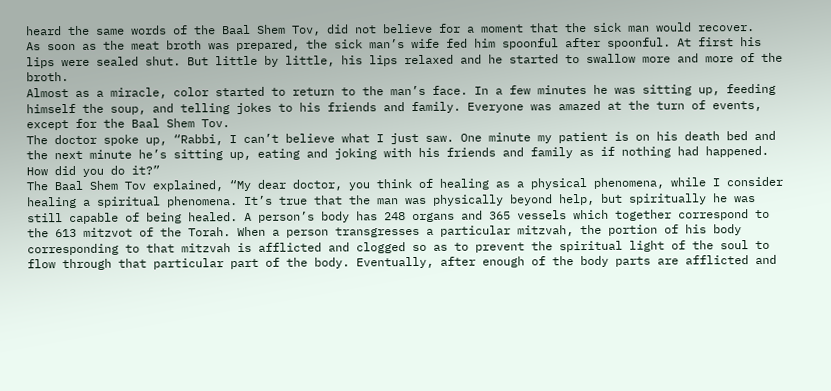heard the same words of the Baal Shem Tov, did not believe for a moment that the sick man would recover.
As soon as the meat broth was prepared, the sick man’s wife fed him spoonful after spoonful. At first his lips were sealed shut. But little by little, his lips relaxed and he started to swallow more and more of the broth.
Almost as a miracle, color started to return to the man’s face. In a few minutes he was sitting up, feeding himself the soup, and telling jokes to his friends and family. Everyone was amazed at the turn of events, except for the Baal Shem Tov.
The doctor spoke up, “Rabbi, I can’t believe what I just saw. One minute my patient is on his death bed and the next minute he’s sitting up, eating and joking with his friends and family as if nothing had happened. How did you do it?”
The Baal Shem Tov explained, “My dear doctor, you think of healing as a physical phenomena, while I consider healing a spiritual phenomena. It’s true that the man was physically beyond help, but spiritually he was still capable of being healed. A person’s body has 248 organs and 365 vessels which together correspond to the 613 mitzvot of the Torah. When a person transgresses a particular mitzvah, the portion of his body corresponding to that mitzvah is afflicted and clogged so as to prevent the spiritual light of the soul to flow through that particular part of the body. Eventually, after enough of the body parts are afflicted and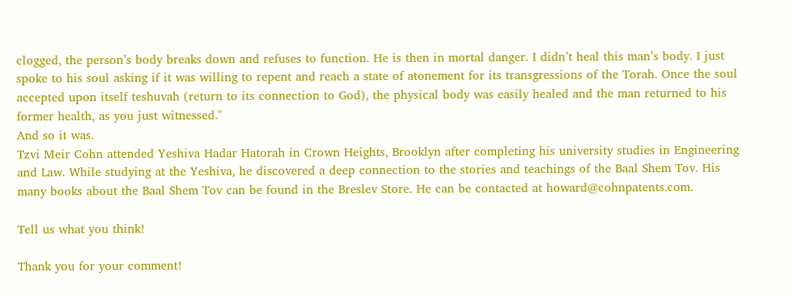clogged, the person’s body breaks down and refuses to function. He is then in mortal danger. I didn’t heal this man’s body. I just spoke to his soul asking if it was willing to repent and reach a state of atonement for its transgressions of the Torah. Once the soul accepted upon itself teshuvah (return to its connection to God), the physical body was easily healed and the man returned to his former health, as you just witnessed."
And so it was.
Tzvi Meir Cohn attended Yeshiva Hadar Hatorah in Crown Heights, Brooklyn after completing his university studies in Engineering and Law. While studying at the Yeshiva, he discovered a deep connection to the stories and teachings of the Baal Shem Tov. His many books about the Baal Shem Tov can be found in the Breslev Store. He can be contacted at howard@cohnpatents.com.

Tell us what you think!

Thank you for your comment!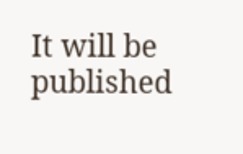It will be published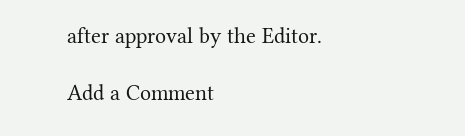after approval by the Editor.

Add a Comment